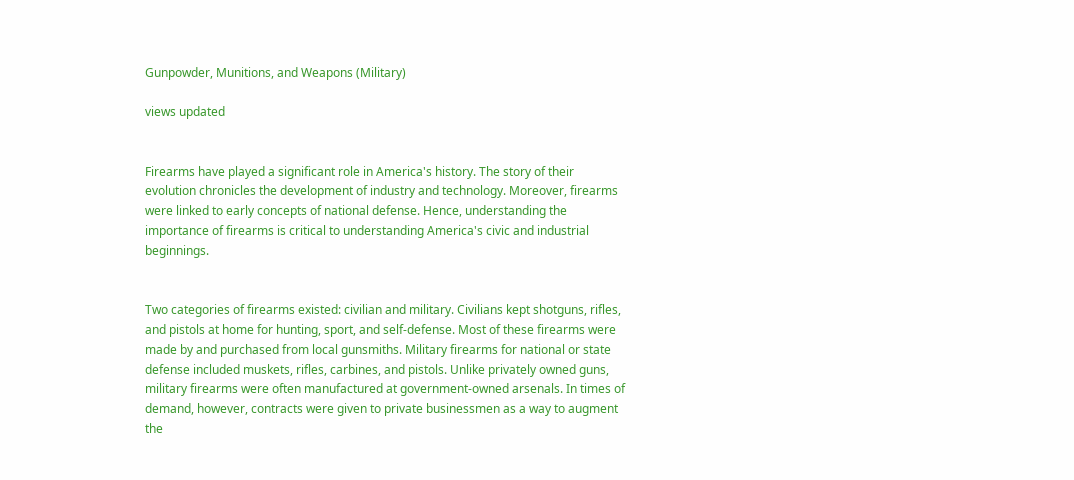Gunpowder, Munitions, and Weapons (Military)

views updated


Firearms have played a significant role in America's history. The story of their evolution chronicles the development of industry and technology. Moreover, firearms were linked to early concepts of national defense. Hence, understanding the importance of firearms is critical to understanding America's civic and industrial beginnings.


Two categories of firearms existed: civilian and military. Civilians kept shotguns, rifles, and pistols at home for hunting, sport, and self-defense. Most of these firearms were made by and purchased from local gunsmiths. Military firearms for national or state defense included muskets, rifles, carbines, and pistols. Unlike privately owned guns, military firearms were often manufactured at government-owned arsenals. In times of demand, however, contracts were given to private businessmen as a way to augment the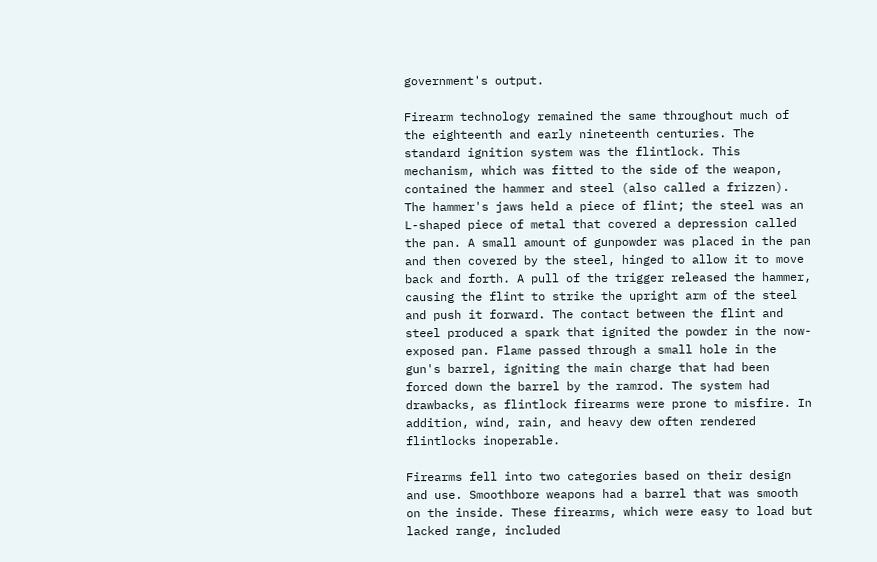government's output.

Firearm technology remained the same throughout much of the eighteenth and early nineteenth centuries. The standard ignition system was the flintlock. This mechanism, which was fitted to the side of the weapon, contained the hammer and steel (also called a frizzen). The hammer's jaws held a piece of flint; the steel was an L-shaped piece of metal that covered a depression called the pan. A small amount of gunpowder was placed in the pan and then covered by the steel, hinged to allow it to move back and forth. A pull of the trigger released the hammer, causing the flint to strike the upright arm of the steel and push it forward. The contact between the flint and steel produced a spark that ignited the powder in the now-exposed pan. Flame passed through a small hole in the gun's barrel, igniting the main charge that had been forced down the barrel by the ramrod. The system had drawbacks, as flintlock firearms were prone to misfire. In addition, wind, rain, and heavy dew often rendered flintlocks inoperable.

Firearms fell into two categories based on their design and use. Smoothbore weapons had a barrel that was smooth on the inside. These firearms, which were easy to load but lacked range, included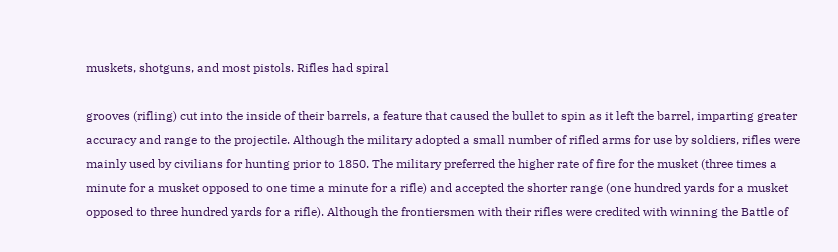muskets, shotguns, and most pistols. Rifles had spiral

grooves (rifling) cut into the inside of their barrels, a feature that caused the bullet to spin as it left the barrel, imparting greater accuracy and range to the projectile. Although the military adopted a small number of rifled arms for use by soldiers, rifles were mainly used by civilians for hunting prior to 1850. The military preferred the higher rate of fire for the musket (three times a minute for a musket opposed to one time a minute for a rifle) and accepted the shorter range (one hundred yards for a musket opposed to three hundred yards for a rifle). Although the frontiersmen with their rifles were credited with winning the Battle of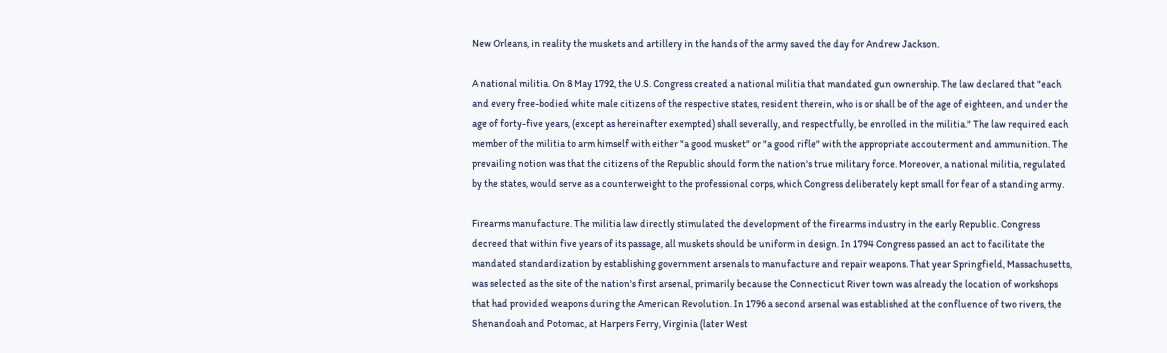New Orleans, in reality the muskets and artillery in the hands of the army saved the day for Andrew Jackson.

A national militia. On 8 May 1792, the U.S. Congress created a national militia that mandated gun ownership. The law declared that "each and every free-bodied white male citizens of the respective states, resident therein, who is or shall be of the age of eighteen, and under the age of forty-five years, (except as hereinafter exempted) shall severally, and respectfully, be enrolled in the militia." The law required each member of the militia to arm himself with either "a good musket" or "a good rifle" with the appropriate accouterment and ammunition. The prevailing notion was that the citizens of the Republic should form the nation's true military force. Moreover, a national militia, regulated by the states, would serve as a counterweight to the professional corps, which Congress deliberately kept small for fear of a standing army.

Firearms manufacture. The militia law directly stimulated the development of the firearms industry in the early Republic. Congress decreed that within five years of its passage, all muskets should be uniform in design. In 1794 Congress passed an act to facilitate the mandated standardization by establishing government arsenals to manufacture and repair weapons. That year Springfield, Massachusetts, was selected as the site of the nation's first arsenal, primarily because the Connecticut River town was already the location of workshops that had provided weapons during the American Revolution. In 1796 a second arsenal was established at the confluence of two rivers, the Shenandoah and Potomac, at Harpers Ferry, Virginia (later West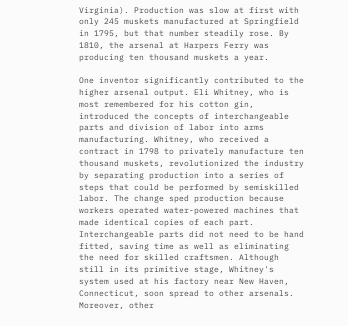Virginia). Production was slow at first with only 245 muskets manufactured at Springfield in 1795, but that number steadily rose. By 1810, the arsenal at Harpers Ferry was producing ten thousand muskets a year.

One inventor significantly contributed to the higher arsenal output. Eli Whitney, who is most remembered for his cotton gin, introduced the concepts of interchangeable parts and division of labor into arms manufacturing. Whitney, who received a contract in 1798 to privately manufacture ten thousand muskets, revolutionized the industry by separating production into a series of steps that could be performed by semiskilled labor. The change sped production because workers operated water-powered machines that made identical copies of each part. Interchangeable parts did not need to be hand fitted, saving time as well as eliminating the need for skilled craftsmen. Although still in its primitive stage, Whitney's system used at his factory near New Haven, Connecticut, soon spread to other arsenals. Moreover, other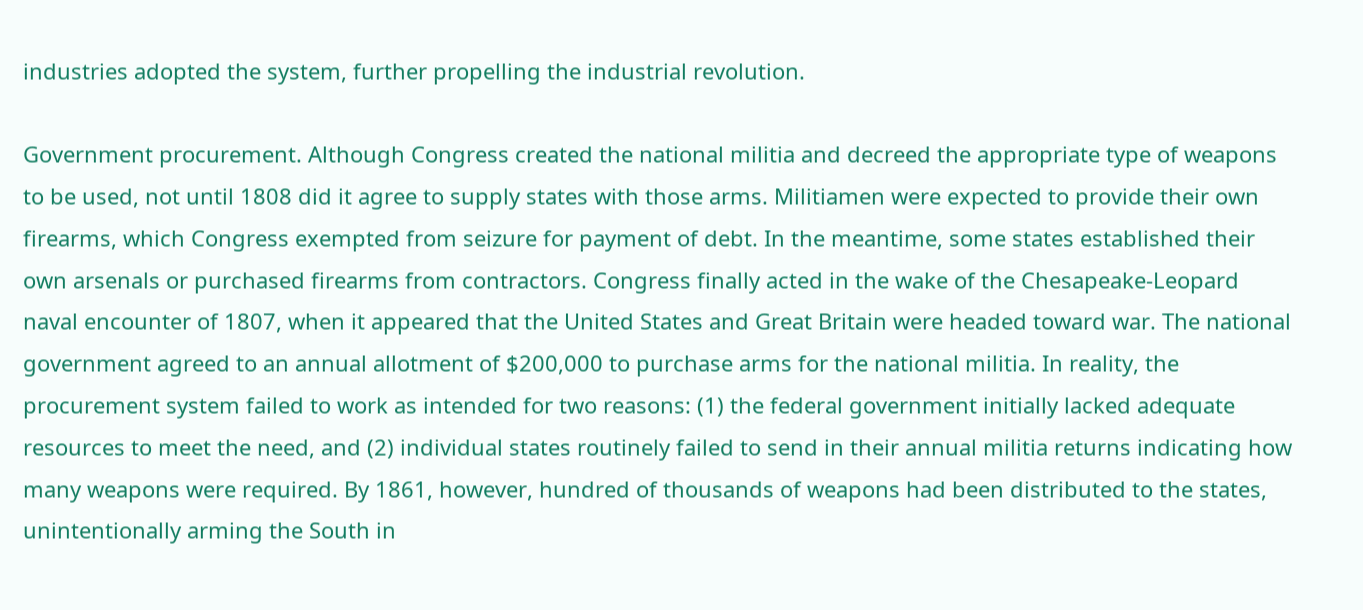industries adopted the system, further propelling the industrial revolution.

Government procurement. Although Congress created the national militia and decreed the appropriate type of weapons to be used, not until 1808 did it agree to supply states with those arms. Militiamen were expected to provide their own firearms, which Congress exempted from seizure for payment of debt. In the meantime, some states established their own arsenals or purchased firearms from contractors. Congress finally acted in the wake of the Chesapeake-Leopard naval encounter of 1807, when it appeared that the United States and Great Britain were headed toward war. The national government agreed to an annual allotment of $200,000 to purchase arms for the national militia. In reality, the procurement system failed to work as intended for two reasons: (1) the federal government initially lacked adequate resources to meet the need, and (2) individual states routinely failed to send in their annual militia returns indicating how many weapons were required. By 1861, however, hundred of thousands of weapons had been distributed to the states, unintentionally arming the South in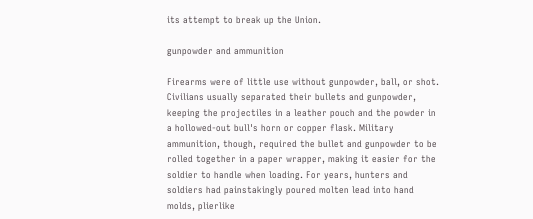its attempt to break up the Union.

gunpowder and ammunition

Firearms were of little use without gunpowder, ball, or shot. Civilians usually separated their bullets and gunpowder, keeping the projectiles in a leather pouch and the powder in a hollowed-out bull's horn or copper flask. Military ammunition, though, required the bullet and gunpowder to be rolled together in a paper wrapper, making it easier for the soldier to handle when loading. For years, hunters and soldiers had painstakingly poured molten lead into hand molds, plierlike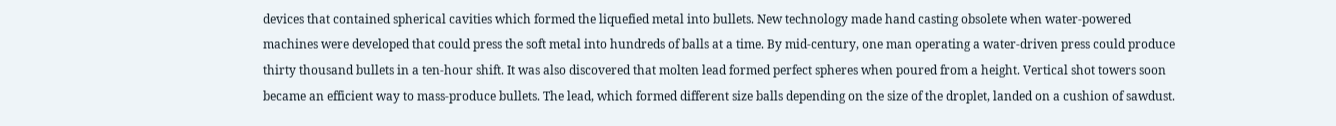devices that contained spherical cavities which formed the liquefied metal into bullets. New technology made hand casting obsolete when water-powered machines were developed that could press the soft metal into hundreds of balls at a time. By mid-century, one man operating a water-driven press could produce thirty thousand bullets in a ten-hour shift. It was also discovered that molten lead formed perfect spheres when poured from a height. Vertical shot towers soon became an efficient way to mass-produce bullets. The lead, which formed different size balls depending on the size of the droplet, landed on a cushion of sawdust.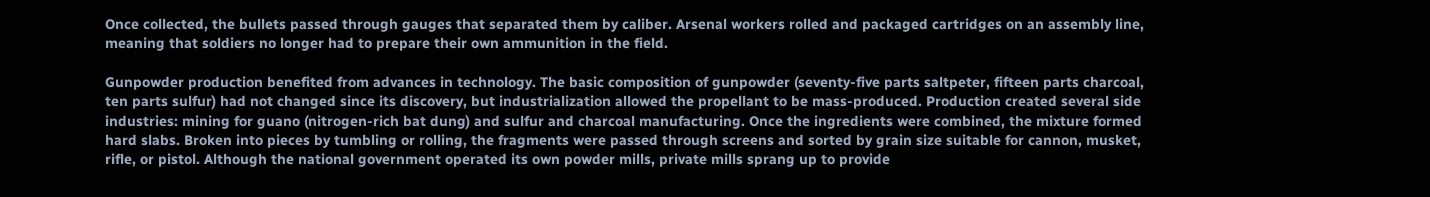Once collected, the bullets passed through gauges that separated them by caliber. Arsenal workers rolled and packaged cartridges on an assembly line, meaning that soldiers no longer had to prepare their own ammunition in the field.

Gunpowder production benefited from advances in technology. The basic composition of gunpowder (seventy-five parts saltpeter, fifteen parts charcoal, ten parts sulfur) had not changed since its discovery, but industrialization allowed the propellant to be mass-produced. Production created several side industries: mining for guano (nitrogen-rich bat dung) and sulfur and charcoal manufacturing. Once the ingredients were combined, the mixture formed hard slabs. Broken into pieces by tumbling or rolling, the fragments were passed through screens and sorted by grain size suitable for cannon, musket, rifle, or pistol. Although the national government operated its own powder mills, private mills sprang up to provide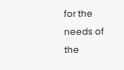for the needs of the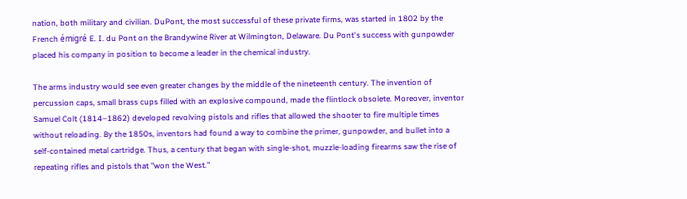nation, both military and civilian. DuPont, the most successful of these private firms, was started in 1802 by the French émigré E. I. du Pont on the Brandywine River at Wilmington, Delaware. Du Pont's success with gunpowder placed his company in position to become a leader in the chemical industry.

The arms industry would see even greater changes by the middle of the nineteenth century. The invention of percussion caps, small brass cups filled with an explosive compound, made the flintlock obsolete. Moreover, inventor Samuel Colt (1814–1862) developed revolving pistols and rifles that allowed the shooter to fire multiple times without reloading. By the 1850s, inventors had found a way to combine the primer, gunpowder, and bullet into a self-contained metal cartridge. Thus, a century that began with single-shot, muzzle-loading firearms saw the rise of repeating rifles and pistols that "won the West."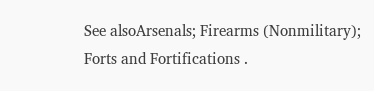See alsoArsenals; Firearms (Nonmilitary); Forts and Fortifications .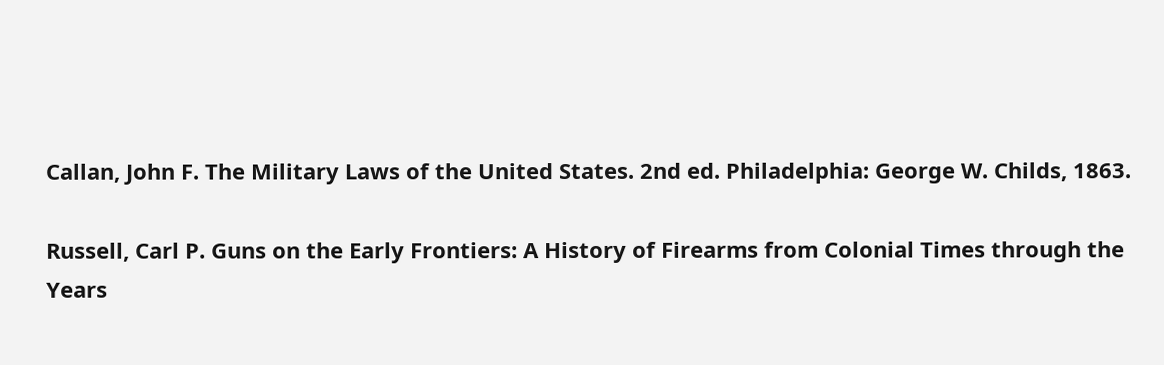Callan, John F. The Military Laws of the United States. 2nd ed. Philadelphia: George W. Childs, 1863.

Russell, Carl P. Guns on the Early Frontiers: A History of Firearms from Colonial Times through the Years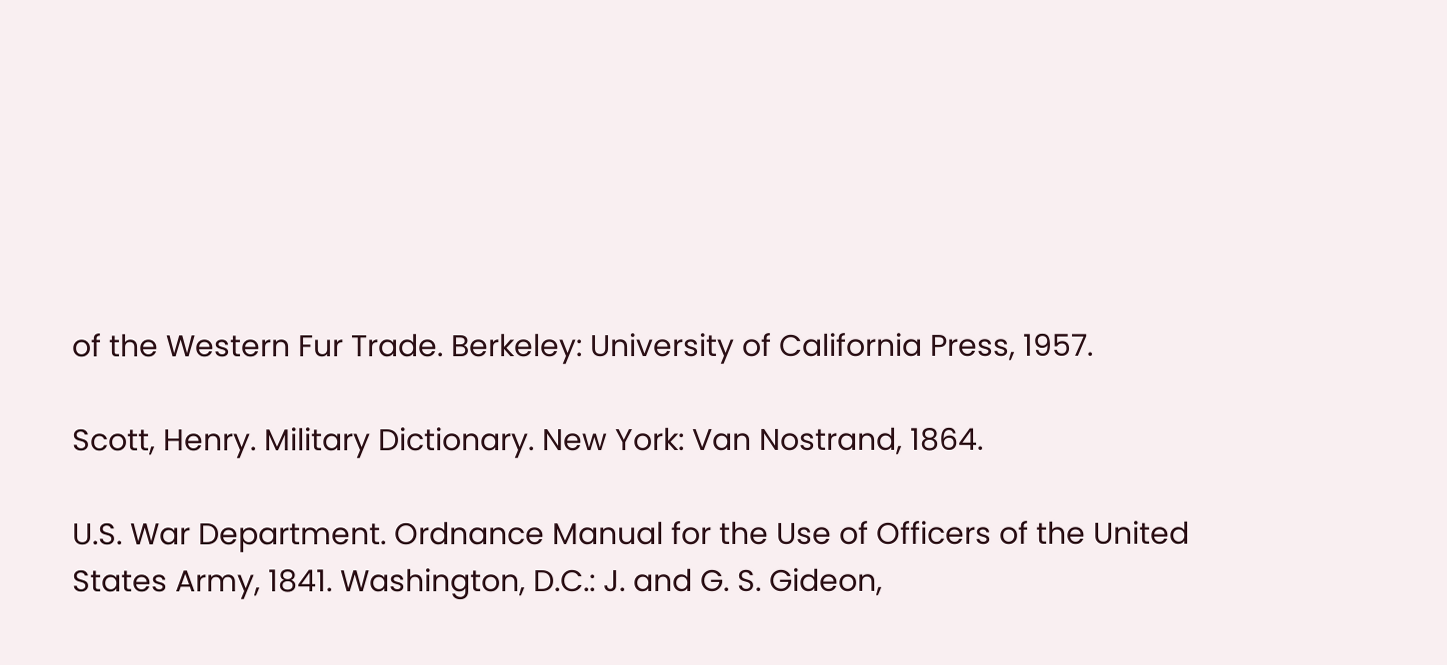of the Western Fur Trade. Berkeley: University of California Press, 1957.

Scott, Henry. Military Dictionary. New York: Van Nostrand, 1864.

U.S. War Department. Ordnance Manual for the Use of Officers of the United States Army, 1841. Washington, D.C.: J. and G. S. Gideon,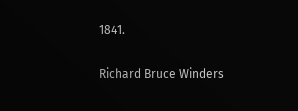1841.

Richard Bruce Winders